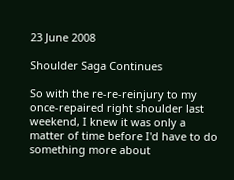23 June 2008

Shoulder Saga Continues

So with the re-re-reinjury to my once-repaired right shoulder last weekend, I knew it was only a matter of time before I'd have to do something more about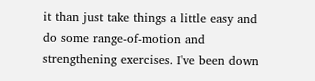it than just take things a little easy and do some range-of-motion and strengthening exercises. I've been down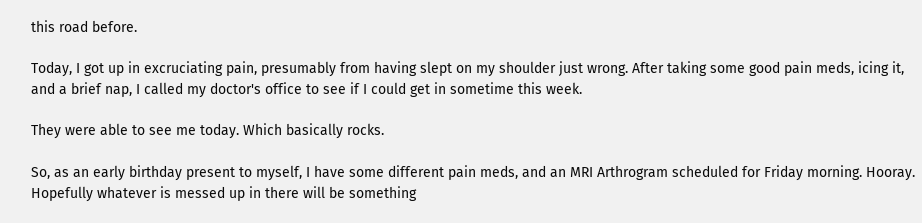this road before.

Today, I got up in excruciating pain, presumably from having slept on my shoulder just wrong. After taking some good pain meds, icing it, and a brief nap, I called my doctor's office to see if I could get in sometime this week.

They were able to see me today. Which basically rocks.

So, as an early birthday present to myself, I have some different pain meds, and an MRI Arthrogram scheduled for Friday morning. Hooray. Hopefully whatever is messed up in there will be something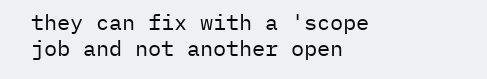they can fix with a 'scope job and not another open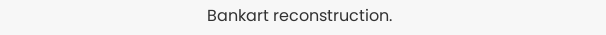Bankart reconstruction.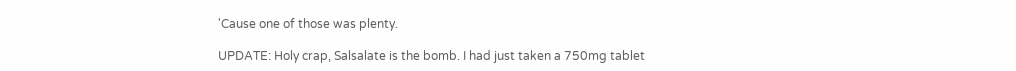'Cause one of those was plenty.

UPDATE: Holy crap, Salsalate is the bomb. I had just taken a 750mg tablet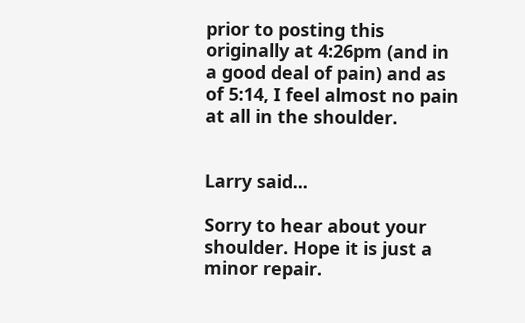prior to posting this originally at 4:26pm (and in a good deal of pain) and as of 5:14, I feel almost no pain at all in the shoulder.


Larry said...

Sorry to hear about your shoulder. Hope it is just a minor repair.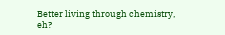Better living through chemistry, eh?